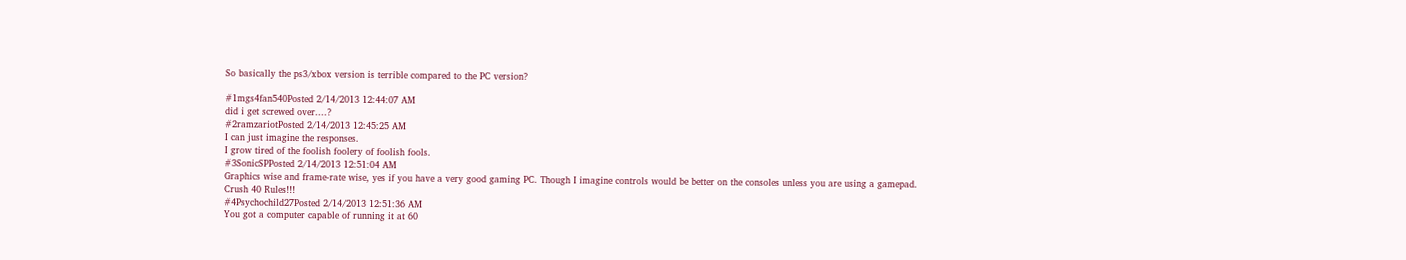So basically the ps3/xbox version is terrible compared to the PC version?

#1mgs4fan540Posted 2/14/2013 12:44:07 AM
did i get screwed over....?
#2ramzariotPosted 2/14/2013 12:45:25 AM
I can just imagine the responses.
I grow tired of the foolish foolery of foolish fools.
#3SonicSPPosted 2/14/2013 12:51:04 AM
Graphics wise and frame-rate wise, yes if you have a very good gaming PC. Though I imagine controls would be better on the consoles unless you are using a gamepad.
Crush 40 Rules!!!
#4Psychochild27Posted 2/14/2013 12:51:36 AM
You got a computer capable of running it at 60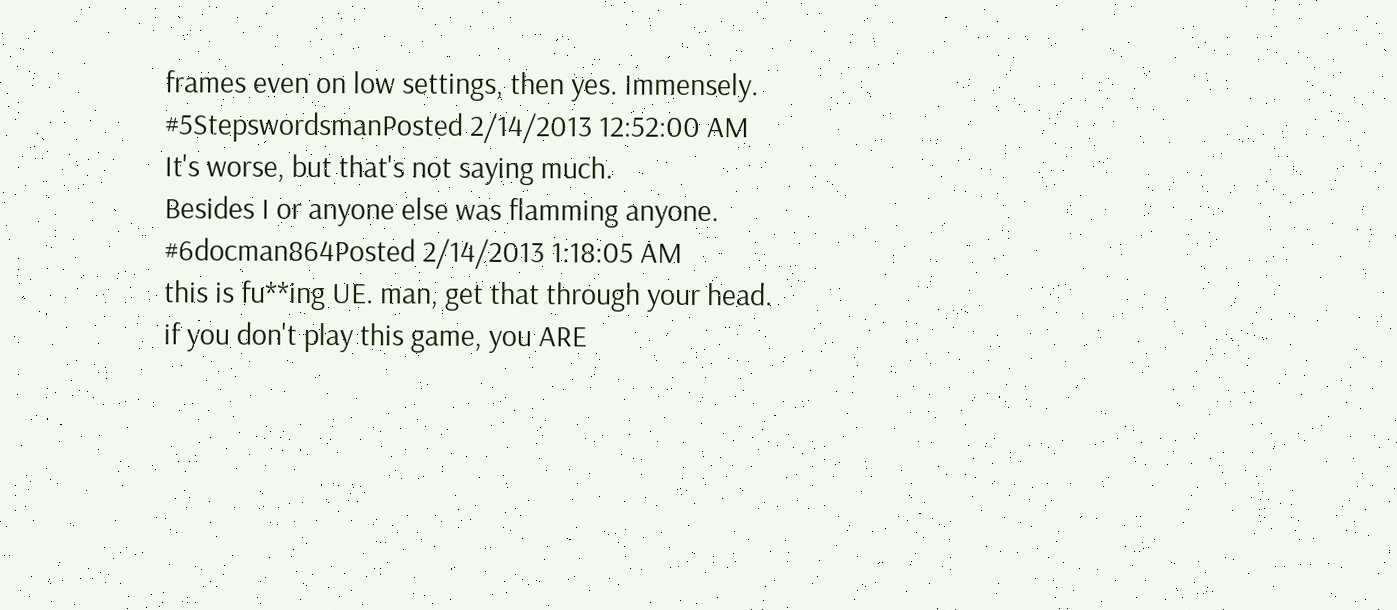frames even on low settings, then yes. Immensely.
#5StepswordsmanPosted 2/14/2013 12:52:00 AM
It's worse, but that's not saying much.
Besides I or anyone else was flamming anyone.
#6docman864Posted 2/14/2013 1:18:05 AM
this is fu**ing UE. man, get that through your head.
if you don't play this game, you ARE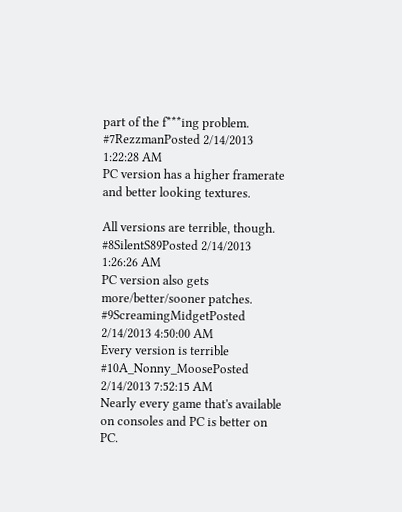part of the f***ing problem.
#7RezzmanPosted 2/14/2013 1:22:28 AM
PC version has a higher framerate and better looking textures.

All versions are terrible, though.
#8SilentS89Posted 2/14/2013 1:26:26 AM
PC version also gets more/better/sooner patches.
#9ScreamingMidgetPosted 2/14/2013 4:50:00 AM
Every version is terrible
#10A_Nonny_MoosePosted 2/14/2013 7:52:15 AM
Nearly every game that's available on consoles and PC is better on PC.